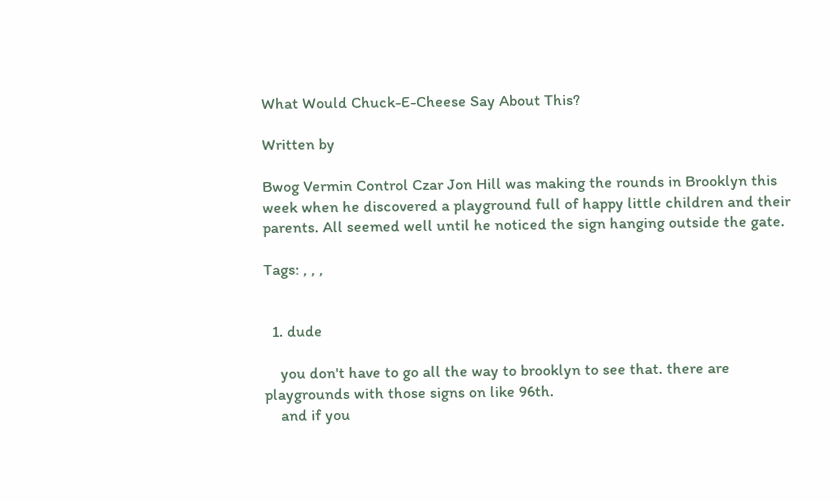What Would Chuck-E-Cheese Say About This?

Written by

Bwog Vermin Control Czar Jon Hill was making the rounds in Brooklyn this week when he discovered a playground full of happy little children and their parents. All seemed well until he noticed the sign hanging outside the gate.

Tags: , , ,


  1. dude

    you don't have to go all the way to brooklyn to see that. there are playgrounds with those signs on like 96th.
    and if you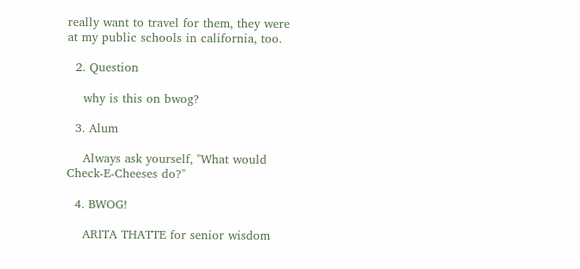really want to travel for them, they were at my public schools in california, too.

  2. Question

    why is this on bwog?

  3. Alum

    Always ask yourself, "What would Check-E-Cheeses do?"

  4. BWOG!

    ARITA THATTE for senior wisdom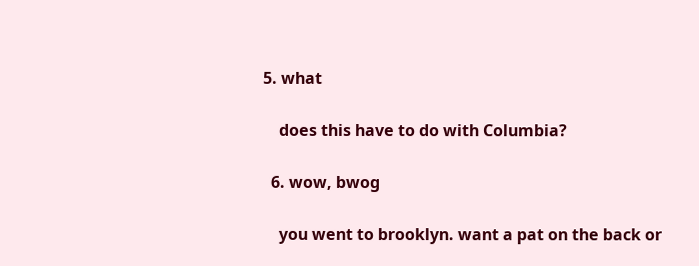5. what

    does this have to do with Columbia?

  6. wow, bwog

    you went to brooklyn. want a pat on the back or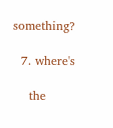something?

  7. where's

    the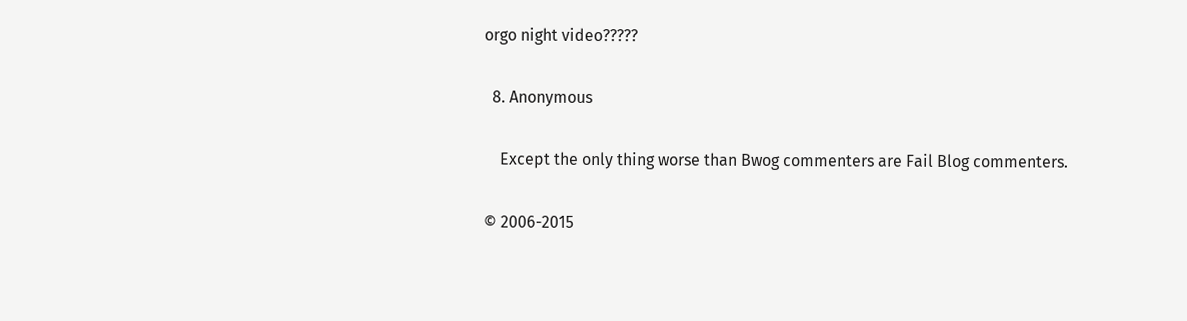orgo night video?????

  8. Anonymous

    Except the only thing worse than Bwog commenters are Fail Blog commenters.

© 2006-2015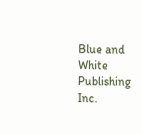Blue and White Publishing Inc.